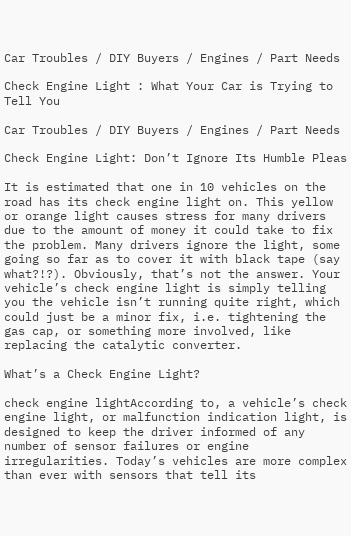Car Troubles / DIY Buyers / Engines / Part Needs

Check Engine Light : What Your Car is Trying to Tell You

Car Troubles / DIY Buyers / Engines / Part Needs

Check Engine Light: Don’t Ignore Its Humble Pleas

It is estimated that one in 10 vehicles on the road has its check engine light on. This yellow or orange light causes stress for many drivers due to the amount of money it could take to fix the problem. Many drivers ignore the light, some going so far as to cover it with black tape (say what?!?). Obviously, that’s not the answer. Your vehicle’s check engine light is simply telling you the vehicle isn’t running quite right, which could just be a minor fix, i.e. tightening the gas cap, or something more involved, like replacing the catalytic converter.

What’s a Check Engine Light?

check engine lightAccording to, a vehicle’s check engine light, or malfunction indication light, is designed to keep the driver informed of any number of sensor failures or engine irregularities. Today’s vehicles are more complex than ever with sensors that tell its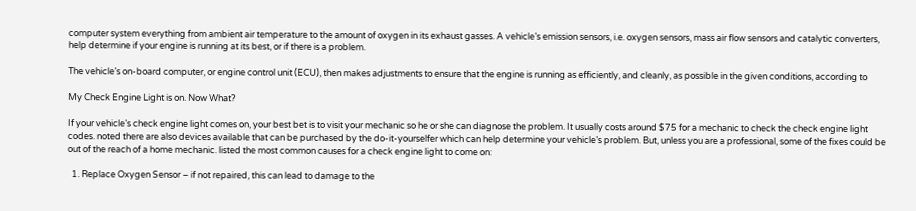computer system everything from ambient air temperature to the amount of oxygen in its exhaust gasses. A vehicle’s emission sensors, i.e. oxygen sensors, mass air flow sensors and catalytic converters, help determine if your engine is running at its best, or if there is a problem.

The vehicle’s on-board computer, or engine control unit (ECU), then makes adjustments to ensure that the engine is running as efficiently, and cleanly, as possible in the given conditions, according to

My Check Engine Light is on. Now What?

If your vehicle’s check engine light comes on, your best bet is to visit your mechanic so he or she can diagnose the problem. It usually costs around $75 for a mechanic to check the check engine light codes. noted there are also devices available that can be purchased by the do-it-yourselfer which can help determine your vehicle’s problem. But, unless you are a professional, some of the fixes could be out of the reach of a home mechanic. listed the most common causes for a check engine light to come on:

  1. Replace Oxygen Sensor – if not repaired, this can lead to damage to the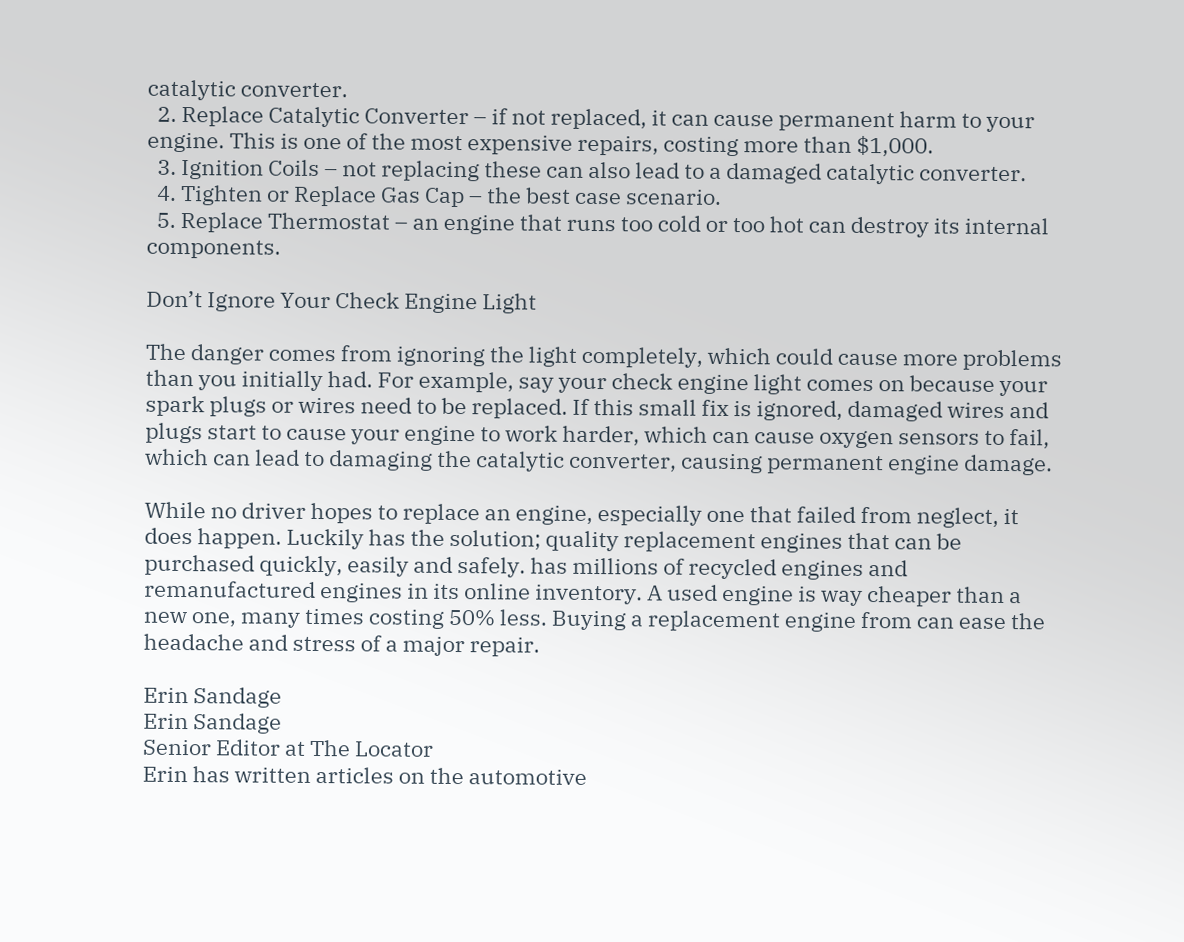catalytic converter.
  2. Replace Catalytic Converter – if not replaced, it can cause permanent harm to your engine. This is one of the most expensive repairs, costing more than $1,000.
  3. Ignition Coils – not replacing these can also lead to a damaged catalytic converter.
  4. Tighten or Replace Gas Cap – the best case scenario.
  5. Replace Thermostat – an engine that runs too cold or too hot can destroy its internal components.

Don’t Ignore Your Check Engine Light

The danger comes from ignoring the light completely, which could cause more problems than you initially had. For example, say your check engine light comes on because your spark plugs or wires need to be replaced. If this small fix is ignored, damaged wires and plugs start to cause your engine to work harder, which can cause oxygen sensors to fail, which can lead to damaging the catalytic converter, causing permanent engine damage.

While no driver hopes to replace an engine, especially one that failed from neglect, it does happen. Luckily has the solution; quality replacement engines that can be purchased quickly, easily and safely. has millions of recycled engines and remanufactured engines in its online inventory. A used engine is way cheaper than a new one, many times costing 50% less. Buying a replacement engine from can ease the headache and stress of a major repair.

Erin Sandage
Erin Sandage
Senior Editor at The Locator
Erin has written articles on the automotive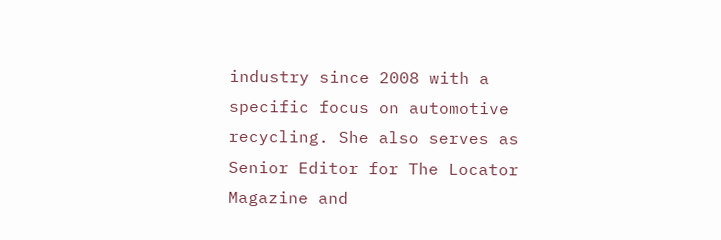industry since 2008 with a specific focus on automotive recycling. She also serves as Senior Editor for The Locator Magazine and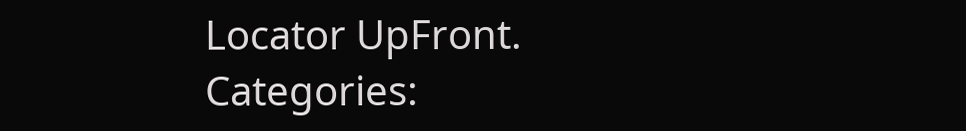Locator UpFront.
Categories: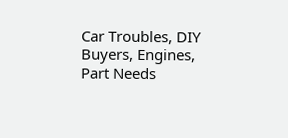Car Troubles, DIY Buyers, Engines, Part Needs